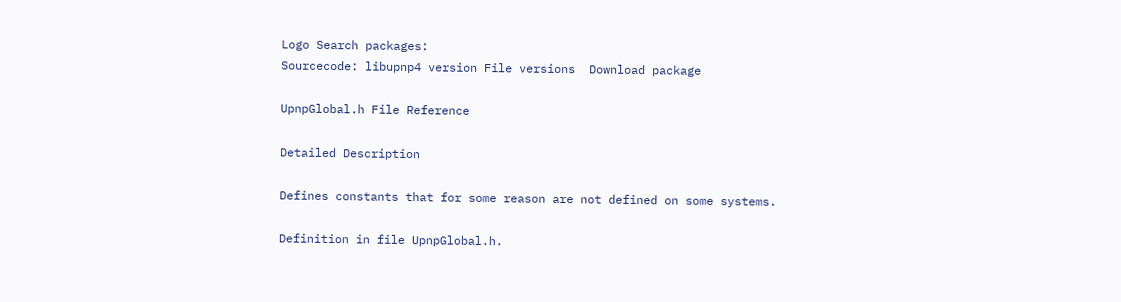Logo Search packages:
Sourcecode: libupnp4 version File versions  Download package

UpnpGlobal.h File Reference

Detailed Description

Defines constants that for some reason are not defined on some systems.

Definition in file UpnpGlobal.h.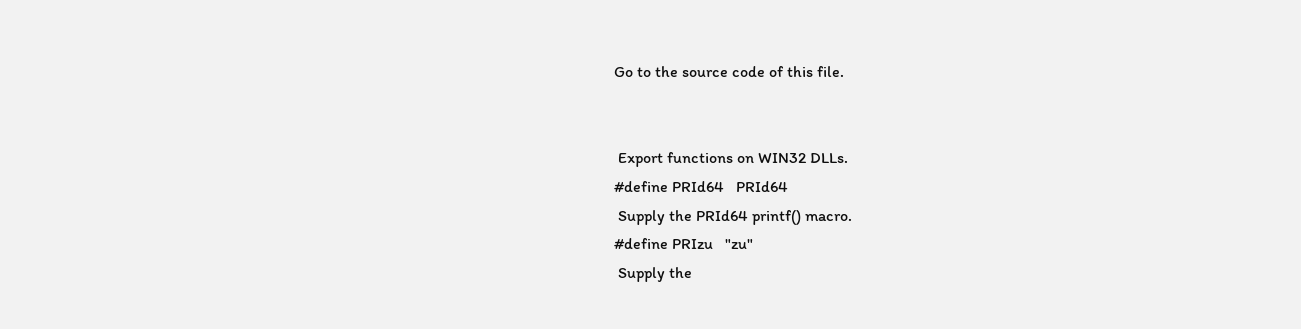Go to the source code of this file.


 Export functions on WIN32 DLLs.
#define PRId64   PRId64
 Supply the PRId64 printf() macro.
#define PRIzu   "zu"
 Supply the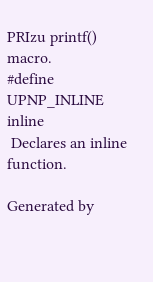PRIzu printf() macro.
#define UPNP_INLINE   inline
 Declares an inline function.

Generated by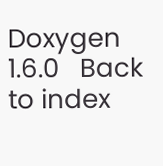Doxygen 1.6.0   Back to index